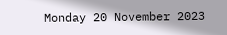Monday 20 November 2023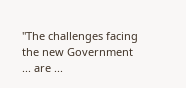"The challenges facing the new Government ... are ...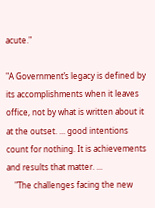acute."

"A Government’s legacy is defined by its accomplishments when it leaves office, not by what is written about it at the outset. ... good intentions count for nothing. It is achievements and results that matter. ...
    "The challenges facing the new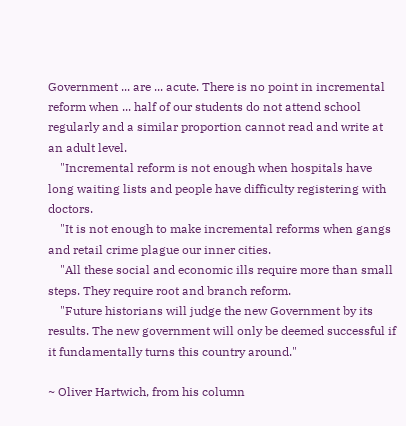Government ... are ... acute. There is no point in incremental reform when ... half of our students do not attend school regularly and a similar proportion cannot read and write at an adult level.
    "Incremental reform is not enough when hospitals have long waiting lists and people have difficulty registering with doctors.
    "It is not enough to make incremental reforms when gangs and retail crime plague our inner cities.
    "All these social and economic ills require more than small steps. They require root and branch reform.
    "Future historians will judge the new Government by its results. The new government will only be deemed successful if it fundamentally turns this country around."

~ Oliver Hartwich, from his column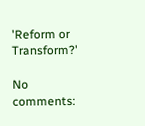'Reform or Transform?'

No comments: